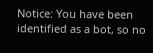Notice: You have been identified as a bot, so no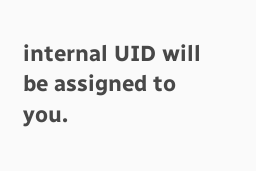internal UID will be assigned to you.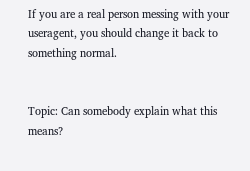If you are a real person messing with your useragent, you should change it back to something normal.


Topic: Can somebody explain what this means?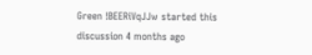Green !BEERiVqJJw started this discussion 4 months ago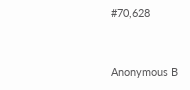#70,628


Anonymous B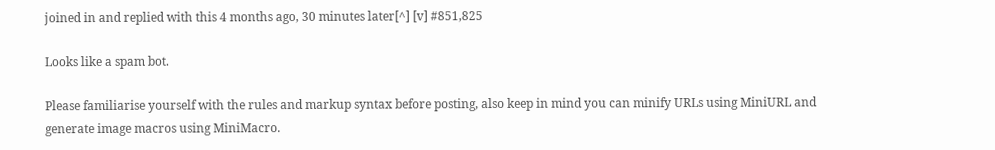joined in and replied with this 4 months ago, 30 minutes later[^] [v] #851,825

Looks like a spam bot.

Please familiarise yourself with the rules and markup syntax before posting, also keep in mind you can minify URLs using MiniURL and generate image macros using MiniMacro.